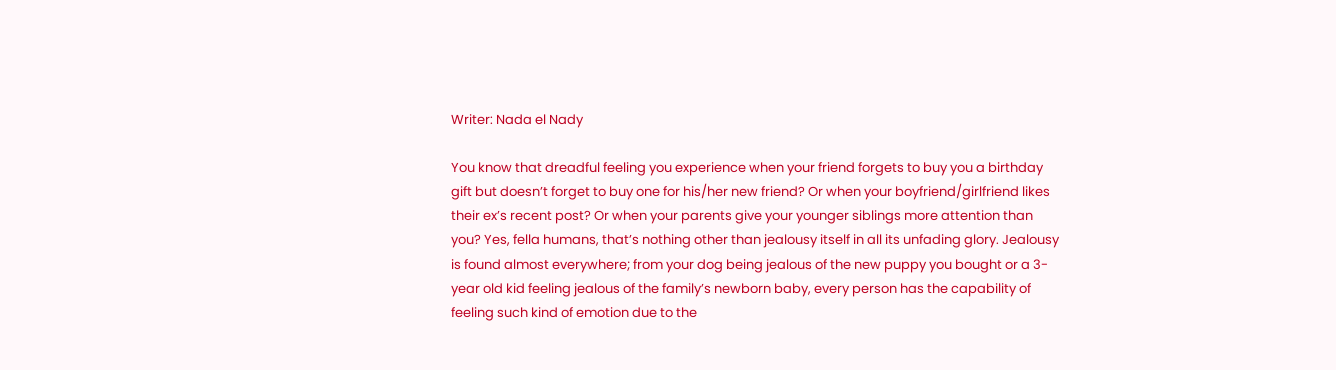Writer: Nada el Nady

You know that dreadful feeling you experience when your friend forgets to buy you a birthday gift but doesn’t forget to buy one for his/her new friend? Or when your boyfriend/girlfriend likes their ex’s recent post? Or when your parents give your younger siblings more attention than you? Yes, fella humans, that’s nothing other than jealousy itself in all its unfading glory. Jealousy is found almost everywhere; from your dog being jealous of the new puppy you bought or a 3-year old kid feeling jealous of the family’s newborn baby, every person has the capability of feeling such kind of emotion due to the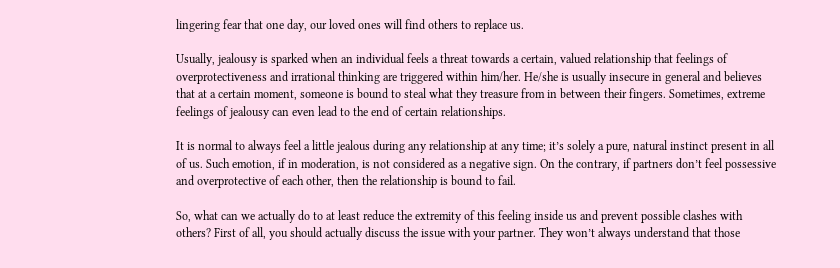lingering fear that one day, our loved ones will find others to replace us.

Usually, jealousy is sparked when an individual feels a threat towards a certain, valued relationship that feelings of overprotectiveness and irrational thinking are triggered within him/her. He/she is usually insecure in general and believes that at a certain moment, someone is bound to steal what they treasure from in between their fingers. Sometimes, extreme feelings of jealousy can even lead to the end of certain relationships.

It is normal to always feel a little jealous during any relationship at any time; it’s solely a pure, natural instinct present in all of us. Such emotion, if in moderation, is not considered as a negative sign. On the contrary, if partners don’t feel possessive and overprotective of each other, then the relationship is bound to fail.

So, what can we actually do to at least reduce the extremity of this feeling inside us and prevent possible clashes with others? First of all, you should actually discuss the issue with your partner. They won’t always understand that those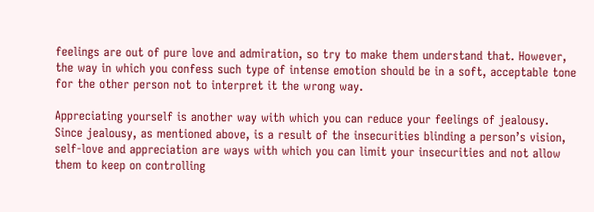feelings are out of pure love and admiration, so try to make them understand that. However, the way in which you confess such type of intense emotion should be in a soft, acceptable tone for the other person not to interpret it the wrong way.

Appreciating yourself is another way with which you can reduce your feelings of jealousy. Since jealousy, as mentioned above, is a result of the insecurities blinding a person’s vision, self-love and appreciation are ways with which you can limit your insecurities and not allow them to keep on controlling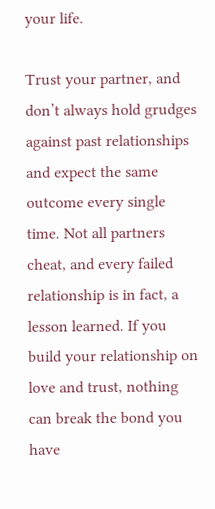your life.

Trust your partner, and don’t always hold grudges against past relationships and expect the same outcome every single time. Not all partners cheat, and every failed relationship is in fact, a lesson learned. If you build your relationship on love and trust, nothing can break the bond you have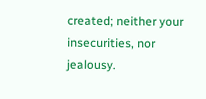created; neither your insecurities, nor jealousy.